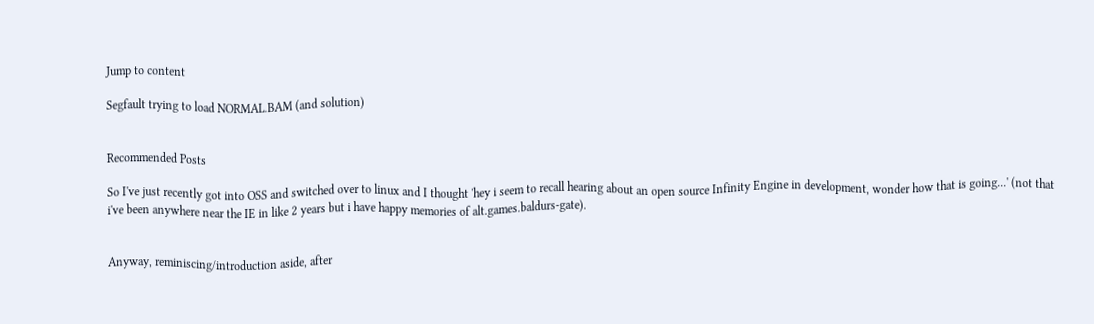Jump to content

Segfault trying to load NORMAL.BAM (and solution)


Recommended Posts

So I've just recently got into OSS and switched over to linux and I thought 'hey i seem to recall hearing about an open source Infinity Engine in development, wonder how that is going...' (not that i've been anywhere near the IE in like 2 years but i have happy memories of alt.games.baldurs-gate).


Anyway, reminiscing/introduction aside, after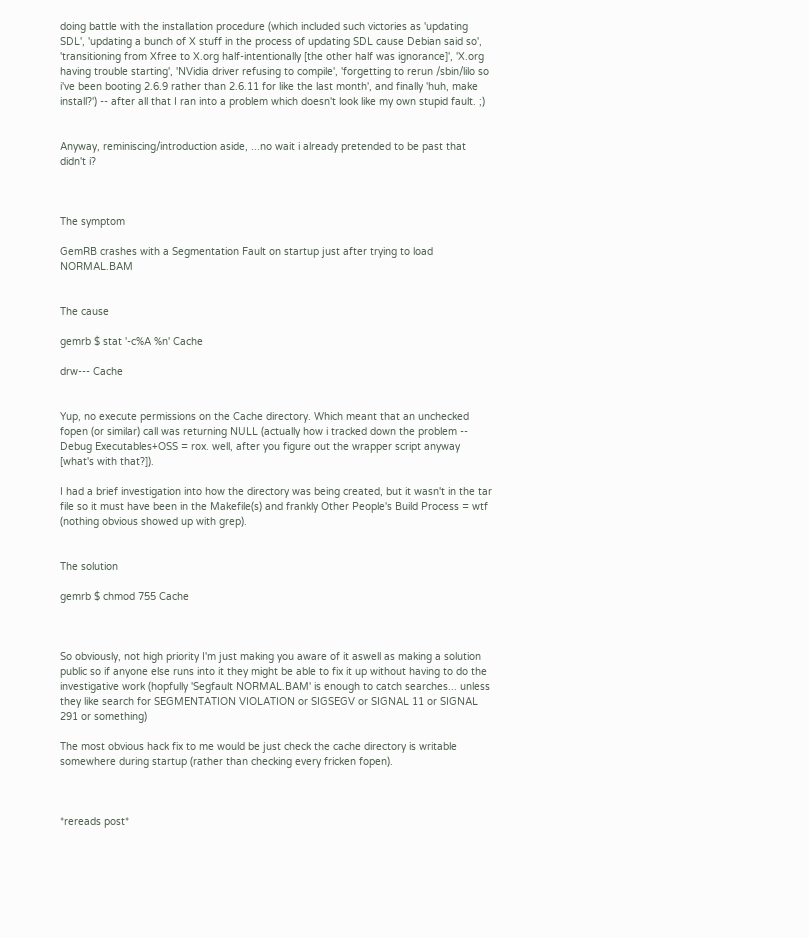doing battle with the installation procedure (which included such victories as 'updating SDL', 'updating a bunch of X stuff in the process of updating SDL cause Debian said so', 'transitioning from Xfree to X.org half-intentionally [the other half was ignorance]', 'X.org having trouble starting', 'NVidia driver refusing to compile', 'forgetting to rerun /sbin/lilo so i've been booting 2.6.9 rather than 2.6.11 for like the last month', and finally 'huh, make install?') -- after all that I ran into a problem which doesn't look like my own stupid fault. ;)


Anyway, reminiscing/introduction aside, ...no wait i already pretended to be past that didn't i?



The symptom

GemRB crashes with a Segmentation Fault on startup just after trying to load NORMAL.BAM


The cause

gemrb $ stat '-c%A %n' Cache

drw--- Cache


Yup, no execute permissions on the Cache directory. Which meant that an unchecked fopen (or similar) call was returning NULL (actually how i tracked down the problem -- Debug Executables+OSS = rox. well, after you figure out the wrapper script anyway [what's with that?]).

I had a brief investigation into how the directory was being created, but it wasn't in the tar file so it must have been in the Makefile(s) and frankly Other People's Build Process = wtf (nothing obvious showed up with grep).


The solution

gemrb $ chmod 755 Cache



So obviously, not high priority I'm just making you aware of it aswell as making a solution public so if anyone else runs into it they might be able to fix it up without having to do the investigative work (hopfully 'Segfault NORMAL.BAM' is enough to catch searches... unless they like search for SEGMENTATION VIOLATION or SIGSEGV or SIGNAL 11 or SIGNAL 291 or something)

The most obvious hack fix to me would be just check the cache directory is writable somewhere during startup (rather than checking every fricken fopen).



*rereads post*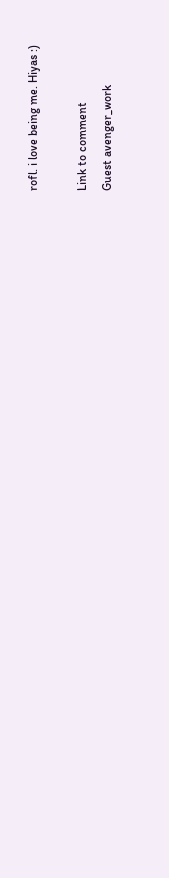rofl. i love being me. Hiyas :)

Link to comment
Guest avenger_work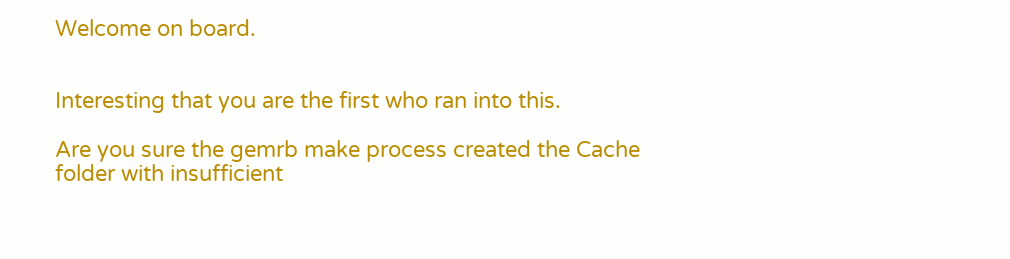Welcome on board.


Interesting that you are the first who ran into this.

Are you sure the gemrb make process created the Cache folder with insufficient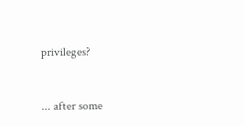privileges?


... after some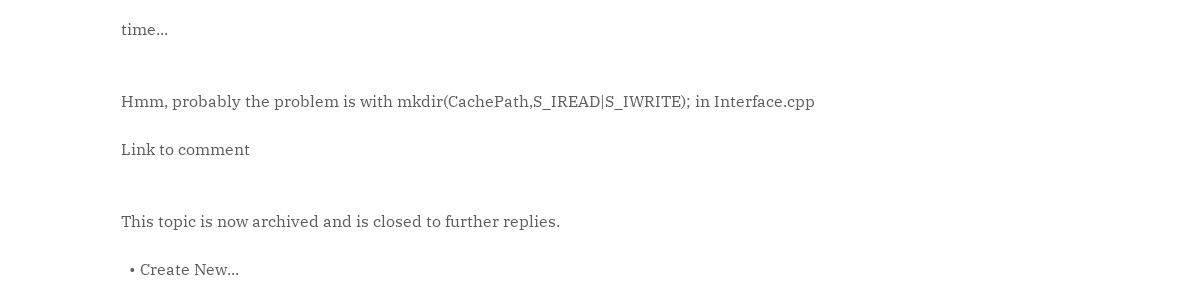time...


Hmm, probably the problem is with mkdir(CachePath,S_IREAD|S_IWRITE); in Interface.cpp

Link to comment


This topic is now archived and is closed to further replies.

  • Create New...